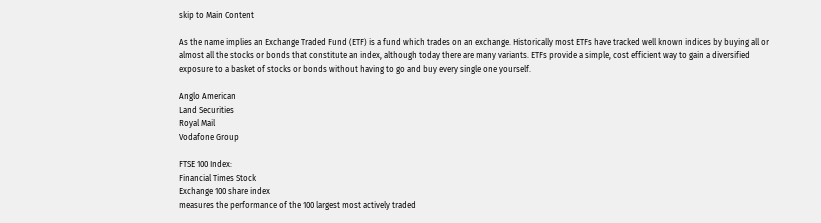skip to Main Content

As the name implies an Exchange Traded Fund (ETF) is a fund which trades on an exchange. Historically most ETFs have tracked well known indices by buying all or almost all the stocks or bonds that constitute an index, although today there are many variants. ETFs provide a simple, cost efficient way to gain a diversified exposure to a basket of stocks or bonds without having to go and buy every single one yourself.

Anglo American
Land Securities
Royal Mail
Vodafone Group

FTSE 100 Index:
Financial Times Stock
Exchange 100 share index
measures the performance of the 100 largest most actively traded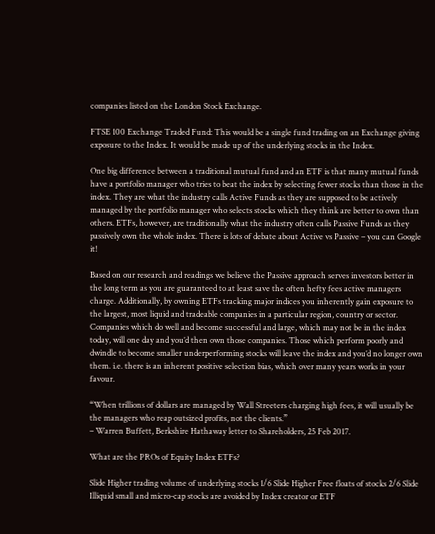companies listed on the London Stock Exchange.

FTSE 100 Exchange Traded Fund: This would be a single fund trading on an Exchange giving exposure to the Index. It would be made up of the underlying stocks in the Index.

One big difference between a traditional mutual fund and an ETF is that many mutual funds have a portfolio manager who tries to beat the index by selecting fewer stocks than those in the index. They are what the industry calls Active Funds as they are supposed to be actively managed by the portfolio manager who selects stocks which they think are better to own than others. ETFs, however, are traditionally what the industry often calls Passive Funds as they passively own the whole index. There is lots of debate about Active vs Passive – you can Google it!

Based on our research and readings we believe the Passive approach serves investors better in the long term as you are guaranteed to at least save the often hefty fees active managers charge. Additionally, by owning ETFs tracking major indices you inherently gain exposure to the largest, most liquid and tradeable companies in a particular region, country or sector. Companies which do well and become successful and large, which may not be in the index today, will one day and you’d then own those companies. Those which perform poorly and dwindle to become smaller underperforming stocks will leave the index and you’d no longer own them. i.e. there is an inherent positive selection bias, which over many years works in your favour.

“When trillions of dollars are managed by Wall Streeters charging high fees, it will usually be the managers who reap outsized profits, not the clients.”
– Warren Buffett, Berkshire Hathaway letter to Shareholders, 25 Feb 2017.

What are the PROs of Equity Index ETFs?

Slide Higher trading volume of underlying stocks 1/6 Slide Higher Free floats of stocks 2/6 Slide Illiquid small and micro-cap stocks are avoided by Index creator or ETF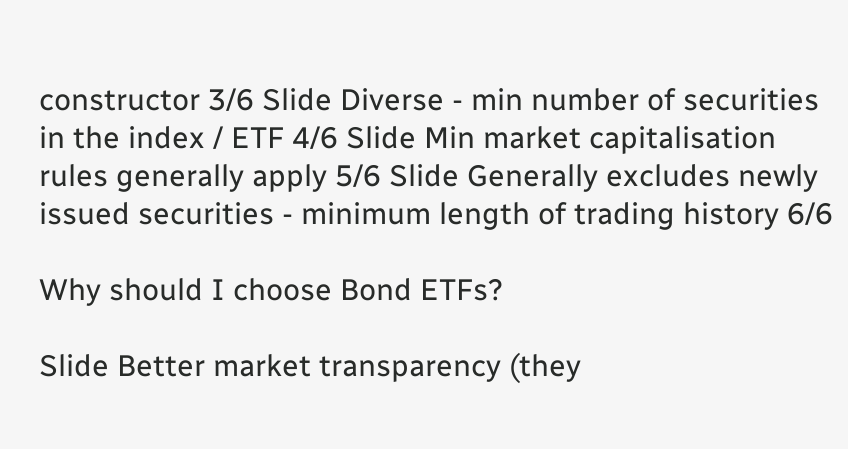constructor 3/6 Slide Diverse - min number of securities in the index / ETF 4/6 Slide Min market capitalisation rules generally apply 5/6 Slide Generally excludes newly issued securities - minimum length of trading history 6/6

Why should I choose Bond ETFs?

Slide Better market transparency (they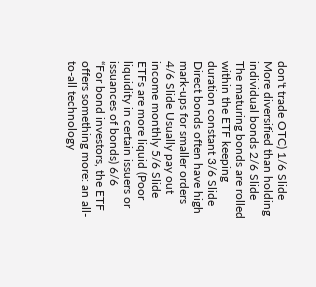don't trade OTC) 1/6 Slide More diversified than holding individual bonds 2/6 Slide The maturing bonds are rolled within the ETF keeping duration constant 3/6 Slide Direct bonds often have high mark-ups for smaller orders 4/6 Slide Usually pay out income monthly 5/6 Slide ETFs are more liquid (Poor liquidity in certain issuers or issuances of bonds) 6/6
“For bond investors, the ETF offers something more: an all-to-all technology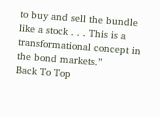to buy and sell the bundle like a stock . . . This is a transformational concept in the bond markets.”
Back To Top